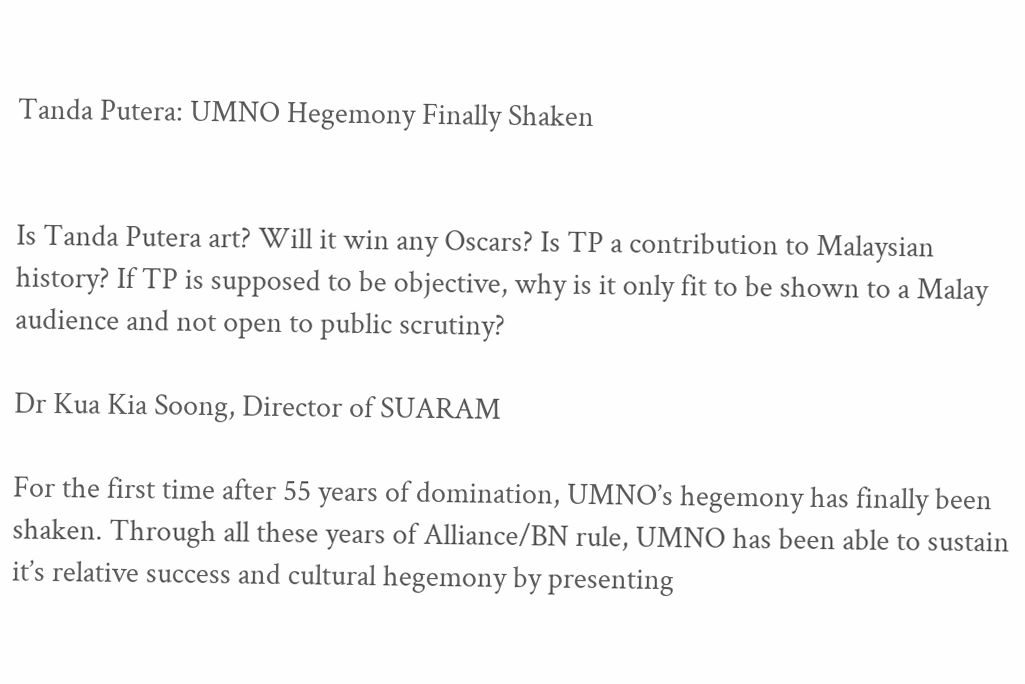Tanda Putera: UMNO Hegemony Finally Shaken


Is Tanda Putera art? Will it win any Oscars? Is TP a contribution to Malaysian history? If TP is supposed to be objective, why is it only fit to be shown to a Malay audience and not open to public scrutiny?

Dr Kua Kia Soong, Director of SUARAM

For the first time after 55 years of domination, UMNO’s hegemony has finally been shaken. Through all these years of Alliance/BN rule, UMNO has been able to sustain it’s relative success and cultural hegemony by presenting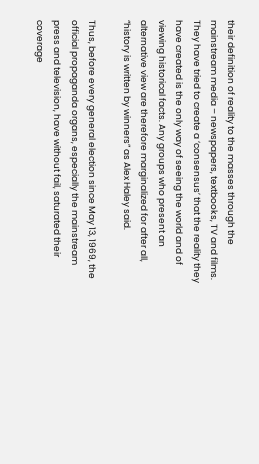their definition of reality to the masses through the mainstream media – newspapers, textbooks, TV and films. They have tried to create a ‘consensus’ that the reality they have created is the only way of seeing the world and of viewing historical facts. Any groups who present an alternative view are therefore marginalized for after all, “history is written by winners” as Alex Haley said.

Thus, before every general election since May 13, 1969, the official propaganda organs, especially the mainstream press and television, have without fail, saturated their coverage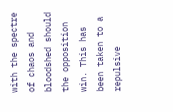with the spectre of chaos and bloodshed should the opposition win. This has been taken to a repulsive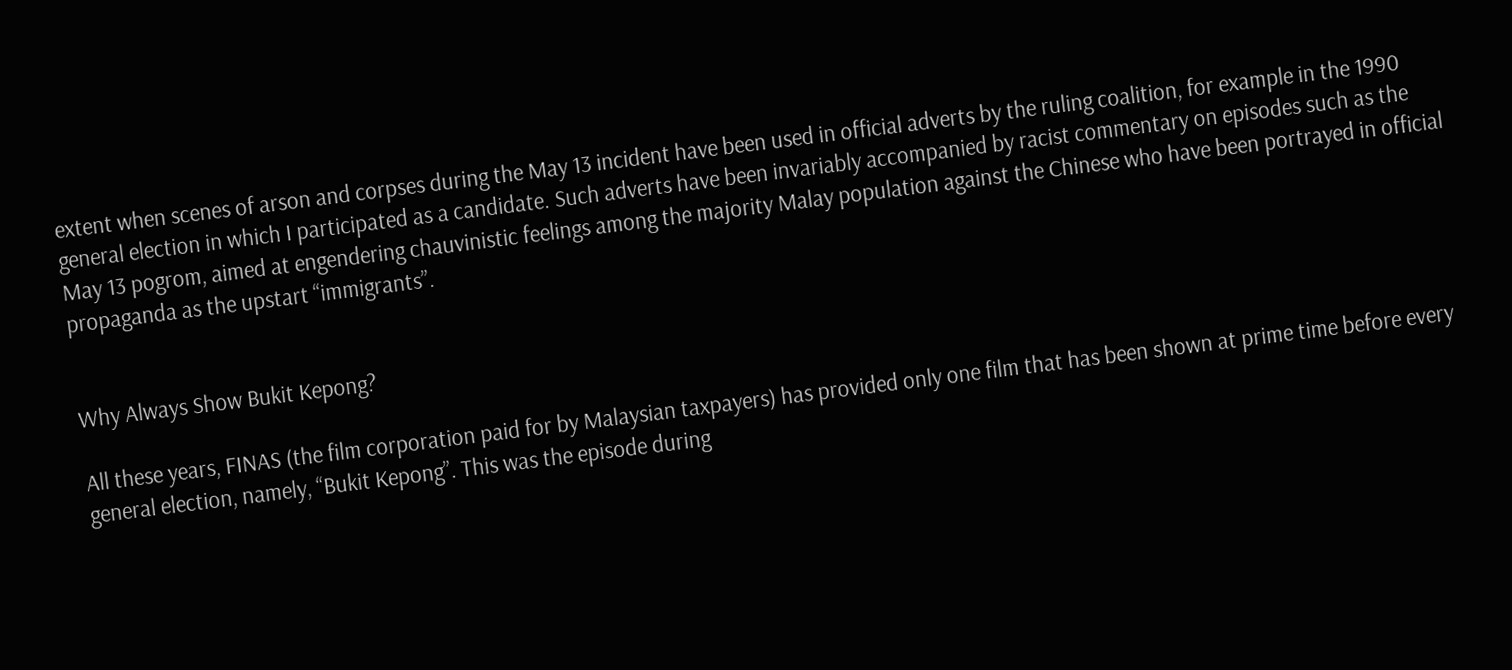extent when scenes of arson and corpses during the May 13 incident have been used in official adverts by the ruling coalition, for example in the 1990 general election in which I participated as a candidate. Such adverts have been invariably accompanied by racist commentary on episodes such as the May 13 pogrom, aimed at engendering chauvinistic feelings among the majority Malay population against the Chinese who have been portrayed in official propaganda as the upstart “immigrants”.


Why Always Show Bukit Kepong?

All these years, FINAS (the film corporation paid for by Malaysian taxpayers) has provided only one film that has been shown at prime time before every general election, namely, “Bukit Kepong”. This was the episode during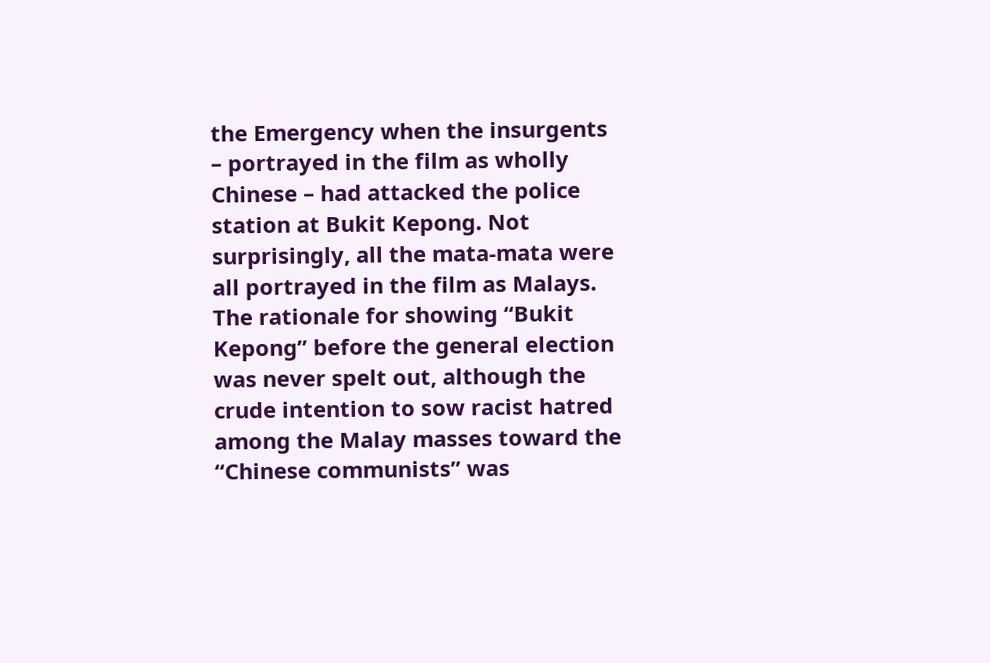the Emergency when the insurgents – portrayed in the film as wholly Chinese – had attacked the police station at Bukit Kepong. Not surprisingly, all the mata-mata were all portrayed in the film as Malays. The rationale for showing “Bukit Kepong” before the general election was never spelt out, although the crude intention to sow racist hatred among the Malay masses toward the “Chinese communists” was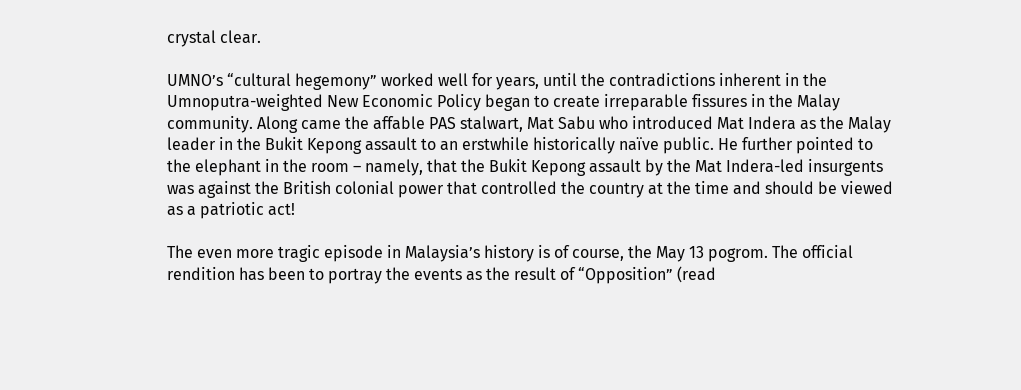crystal clear.

UMNO’s “cultural hegemony” worked well for years, until the contradictions inherent in the Umnoputra-weighted New Economic Policy began to create irreparable fissures in the Malay community. Along came the affable PAS stalwart, Mat Sabu who introduced Mat Indera as the Malay leader in the Bukit Kepong assault to an erstwhile historically naïve public. He further pointed to the elephant in the room – namely, that the Bukit Kepong assault by the Mat Indera-led insurgents was against the British colonial power that controlled the country at the time and should be viewed as a patriotic act!

The even more tragic episode in Malaysia’s history is of course, the May 13 pogrom. The official rendition has been to portray the events as the result of “Opposition” (read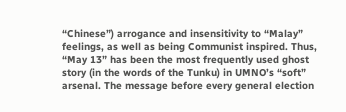“Chinese”) arrogance and insensitivity to “Malay” feelings, as well as being Communist inspired. Thus, “May 13” has been the most frequently used ghost story (in the words of the Tunku) in UMNO’s “soft” arsenal. The message before every general election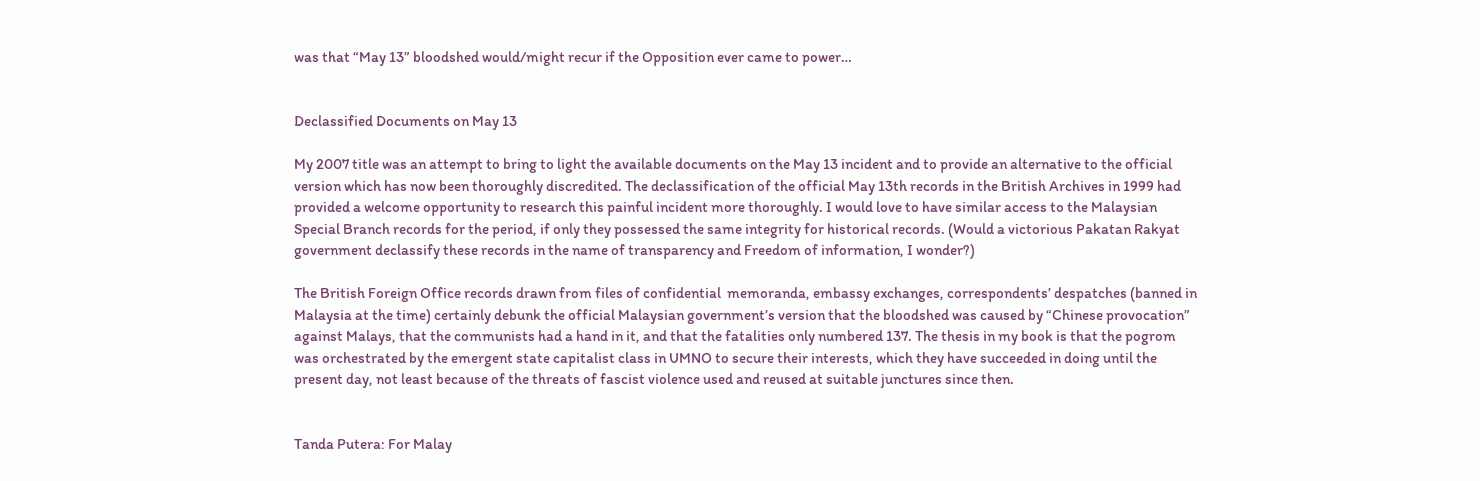was that “May 13” bloodshed would/might recur if the Opposition ever came to power…


Declassified Documents on May 13

My 2007 title was an attempt to bring to light the available documents on the May 13 incident and to provide an alternative to the official version which has now been thoroughly discredited. The declassification of the official May 13th records in the British Archives in 1999 had provided a welcome opportunity to research this painful incident more thoroughly. I would love to have similar access to the Malaysian Special Branch records for the period, if only they possessed the same integrity for historical records. (Would a victorious Pakatan Rakyat government declassify these records in the name of transparency and Freedom of information, I wonder?)

The British Foreign Office records drawn from files of confidential  memoranda, embassy exchanges, correspondents’ despatches (banned in Malaysia at the time) certainly debunk the official Malaysian government’s version that the bloodshed was caused by “Chinese provocation” against Malays, that the communists had a hand in it, and that the fatalities only numbered 137. The thesis in my book is that the pogrom was orchestrated by the emergent state capitalist class in UMNO to secure their interests, which they have succeeded in doing until the present day, not least because of the threats of fascist violence used and reused at suitable junctures since then.


Tanda Putera: For Malay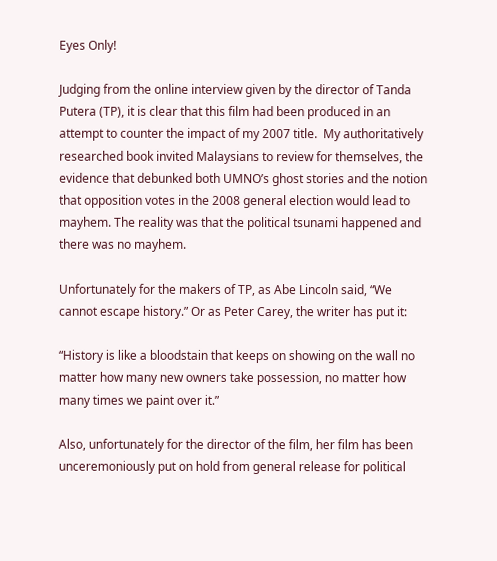Eyes Only!

Judging from the online interview given by the director of Tanda Putera (TP), it is clear that this film had been produced in an attempt to counter the impact of my 2007 title.  My authoritatively researched book invited Malaysians to review for themselves, the evidence that debunked both UMNO’s ghost stories and the notion that opposition votes in the 2008 general election would lead to mayhem. The reality was that the political tsunami happened and there was no mayhem.

Unfortunately for the makers of TP, as Abe Lincoln said, “We cannot escape history.” Or as Peter Carey, the writer has put it:

“History is like a bloodstain that keeps on showing on the wall no matter how many new owners take possession, no matter how many times we paint over it.”

Also, unfortunately for the director of the film, her film has been unceremoniously put on hold from general release for political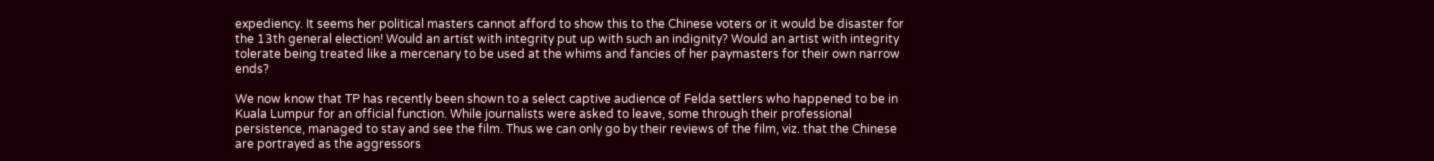expediency. It seems her political masters cannot afford to show this to the Chinese voters or it would be disaster for the 13th general election! Would an artist with integrity put up with such an indignity? Would an artist with integrity tolerate being treated like a mercenary to be used at the whims and fancies of her paymasters for their own narrow ends?

We now know that TP has recently been shown to a select captive audience of Felda settlers who happened to be in Kuala Lumpur for an official function. While journalists were asked to leave, some through their professional persistence, managed to stay and see the film. Thus we can only go by their reviews of the film, viz. that the Chinese are portrayed as the aggressors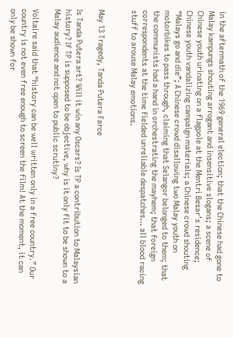in the aftermath of the 1969 general election; that the Chinese had gone to Malay kampungs shouting arrogant and insensitive slogans; a scene of Chinese youth urinating on a flagpole at the Mentri Besar’s residence;  Chinese youth vandalizing campaign materials; a Chinese crowd shouting “Malays go and die”; A Chinese crowd disallowing two Malay youth on motorbikes to pass through, claiming that Selangor belonged to them; that the communists had a hand in orchestrating the mayhem; that foreign correspondents at the time fielded unreliable despatches… all blood racing stuff to arouse Malay emotions.


May 13 Tragedy, Tanda Putera Farce

Is Tanda Putera art? Will it win any Oscars? Is TP a contribution to Malaysian history? If TP is supposed to be objective, why is it only fit to be shown to a Malay audience and not open to public scrutiny?

Voltaire said that “history can be well written only in a free country.” Our country is not even free enough to screen the film! At the moment, it can only be shown for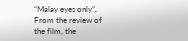“Malay eyes only”. From the review of the film, the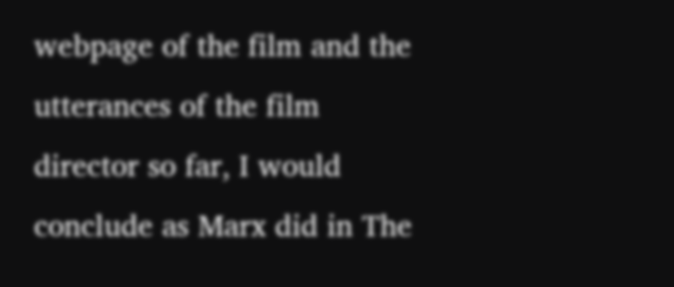webpage of the film and the utterances of the film director so far, I would conclude as Marx did in The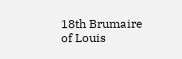18th Brumaire of Louis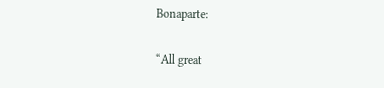Bonaparte:

“All great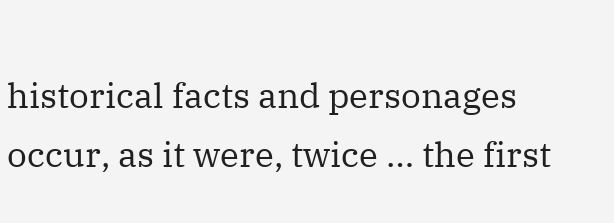historical facts and personages occur, as it were, twice … the first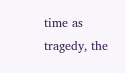time as tragedy, the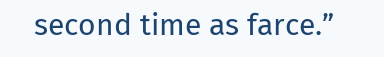second time as farce.”